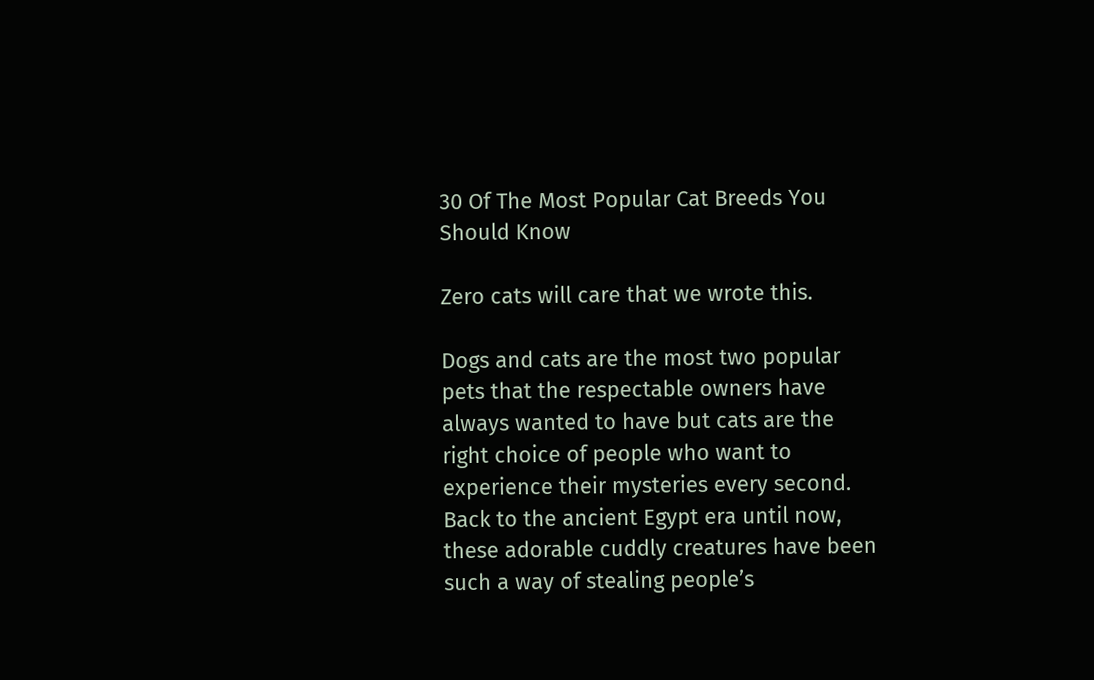30 Of The Most Popular Cat Breeds You Should Know

Zero cats will care that we wrote this.

Dogs and cats are the most two popular pets that the respectable owners have always wanted to have but cats are the right choice of people who want to experience their mysteries every second. Back to the ancient Egypt era until now, these adorable cuddly creatures have been such a way of stealing people’s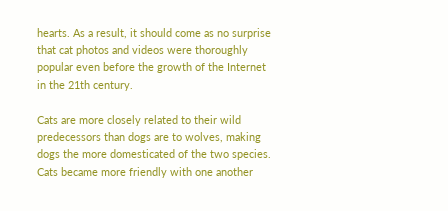hearts. As a result, it should come as no surprise that cat photos and videos were thoroughly popular even before the growth of the Internet in the 21th century.

Cats are more closely related to their wild predecessors than dogs are to wolves, making dogs the more domesticated of the two species. Cats became more friendly with one another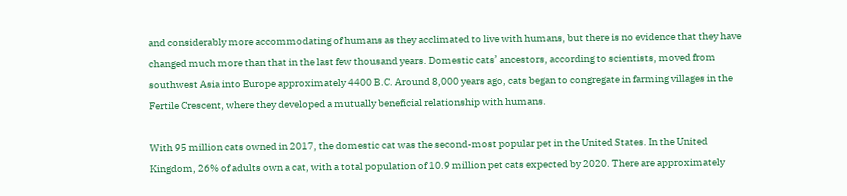and considerably more accommodating of humans as they acclimated to live with humans, but there is no evidence that they have changed much more than that in the last few thousand years. Domestic cats’ ancestors, according to scientists, moved from southwest Asia into Europe approximately 4400 B.C. Around 8,000 years ago, cats began to congregate in farming villages in the Fertile Crescent, where they developed a mutually beneficial relationship with humans.

With 95 million cats owned in 2017, the domestic cat was the second-most popular pet in the United States. In the United Kingdom, 26% of adults own a cat, with a total population of 10.9 million pet cats expected by 2020. There are approximately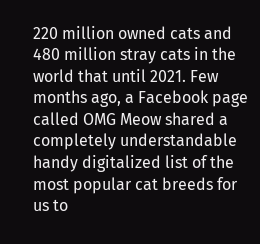220 million owned cats and 480 million stray cats in the world that until 2021. Few months ago, a Facebook page called OMG Meow shared a completely understandable handy digitalized list of the most popular cat breeds for us to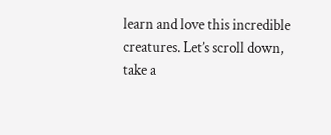learn and love this incredible creatures. Let’s scroll down, take a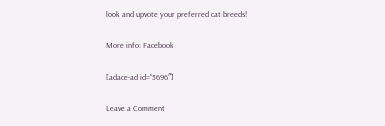look and upvote your preferred cat breeds!

More info: Facebook

[adace-ad id=”5696″]

Leave a Comment